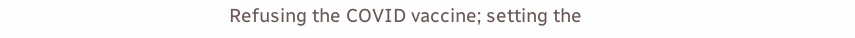Refusing the COVID vaccine; setting the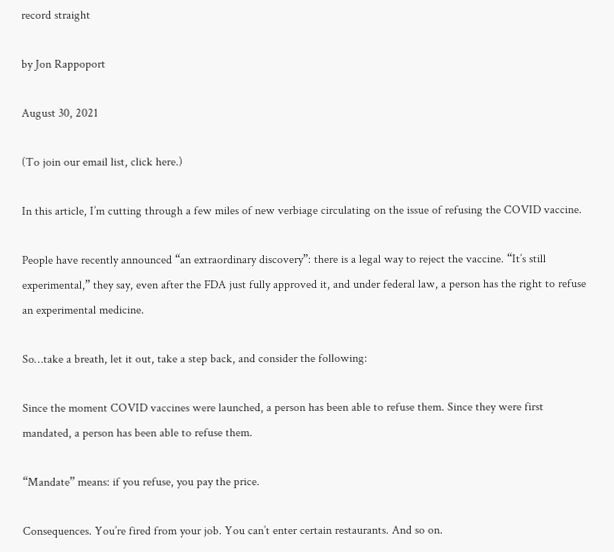record straight

by Jon Rappoport

August 30, 2021

(To join our email list, click here.)

In this article, I’m cutting through a few miles of new verbiage circulating on the issue of refusing the COVID vaccine.

People have recently announced “an extraordinary discovery”: there is a legal way to reject the vaccine. “It’s still experimental,” they say, even after the FDA just fully approved it, and under federal law, a person has the right to refuse an experimental medicine.

So…take a breath, let it out, take a step back, and consider the following:

Since the moment COVID vaccines were launched, a person has been able to refuse them. Since they were first mandated, a person has been able to refuse them.

“Mandate” means: if you refuse, you pay the price.

Consequences. You’re fired from your job. You can’t enter certain restaurants. And so on.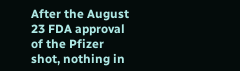After the August 23 FDA approval of the Pfizer shot, nothing in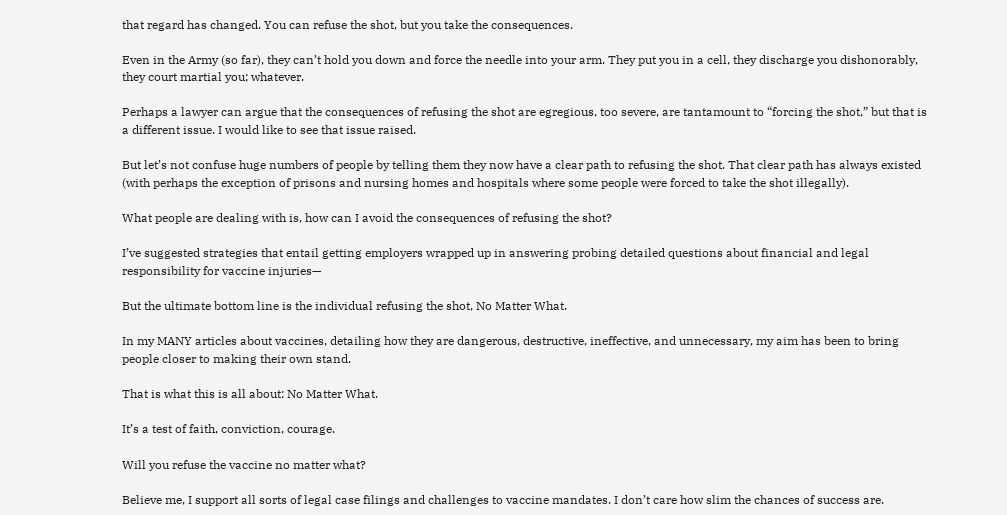that regard has changed. You can refuse the shot, but you take the consequences.

Even in the Army (so far), they can’t hold you down and force the needle into your arm. They put you in a cell, they discharge you dishonorably, they court martial you; whatever.

Perhaps a lawyer can argue that the consequences of refusing the shot are egregious, too severe, are tantamount to “forcing the shot,” but that is a different issue. I would like to see that issue raised.

But let’s not confuse huge numbers of people by telling them they now have a clear path to refusing the shot. That clear path has always existed (with perhaps the exception of prisons and nursing homes and hospitals where some people were forced to take the shot illegally).

What people are dealing with is, how can I avoid the consequences of refusing the shot?

I’ve suggested strategies that entail getting employers wrapped up in answering probing detailed questions about financial and legal responsibility for vaccine injuries—

But the ultimate bottom line is the individual refusing the shot, No Matter What.

In my MANY articles about vaccines, detailing how they are dangerous, destructive, ineffective, and unnecessary, my aim has been to bring people closer to making their own stand.

That is what this is all about: No Matter What.

It’s a test of faith, conviction, courage.

Will you refuse the vaccine no matter what?

Believe me, I support all sorts of legal case filings and challenges to vaccine mandates. I don’t care how slim the chances of success are.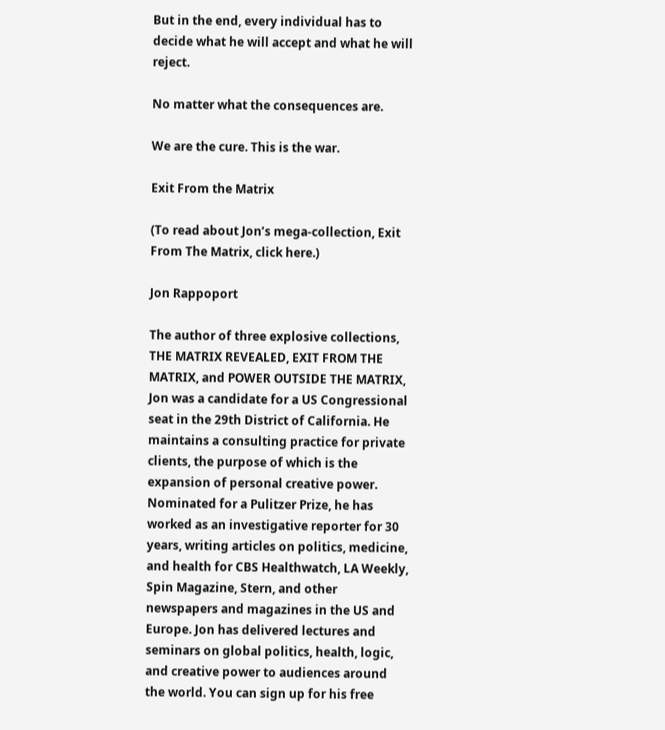But in the end, every individual has to decide what he will accept and what he will reject.

No matter what the consequences are.

We are the cure. This is the war.

Exit From the Matrix

(To read about Jon’s mega-collection, Exit From The Matrix, click here.)

Jon Rappoport

The author of three explosive collections, THE MATRIX REVEALED, EXIT FROM THE MATRIX, and POWER OUTSIDE THE MATRIX, Jon was a candidate for a US Congressional seat in the 29th District of California. He maintains a consulting practice for private clients, the purpose of which is the expansion of personal creative power. Nominated for a Pulitzer Prize, he has worked as an investigative reporter for 30 years, writing articles on politics, medicine, and health for CBS Healthwatch, LA Weekly, Spin Magazine, Stern, and other newspapers and magazines in the US and Europe. Jon has delivered lectures and seminars on global politics, health, logic, and creative power to audiences around the world. You can sign up for his free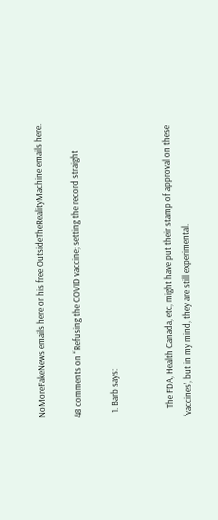NoMoreFakeNews emails here or his free OutsideTheRealityMachine emails here.

48 comments on “Refusing the COVID vaccine; setting the record straight

  1. Barb says:


    The FDA, Health Canada, etc, might have put their stamp of approval on these ‘vaccines’, but in my mind, they are still experimental.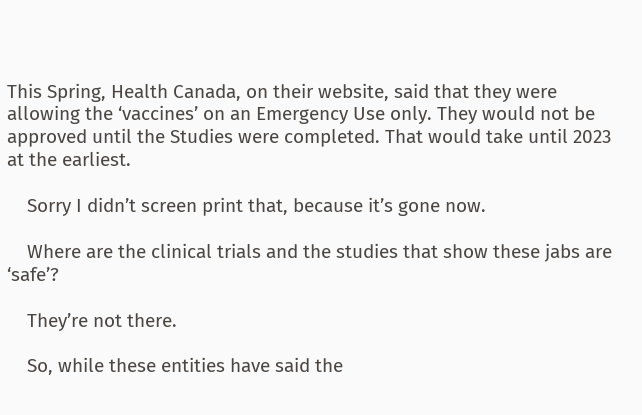This Spring, Health Canada, on their website, said that they were allowing the ‘vaccines’ on an Emergency Use only. They would not be approved until the Studies were completed. That would take until 2023 at the earliest.

    Sorry I didn’t screen print that, because it’s gone now.

    Where are the clinical trials and the studies that show these jabs are ‘safe’?

    They’re not there.

    So, while these entities have said the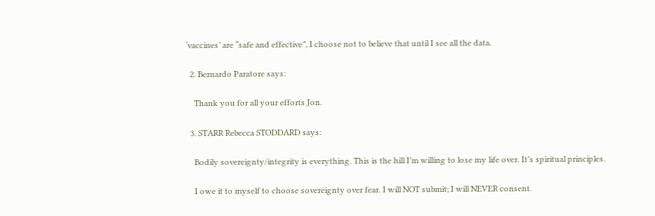‘vaccines’ are “safe and effective”, I choose not to believe that until I see all the data.

  2. Bernardo Paratore says:

    Thank you for all your efforts Jon.

  3. STARR Rebecca STODDARD says:

    Bodily sovereignty/integrity is everything. This is the hill I’m willing to lose my life over. It’s spiritual principles.

    I owe it to myself to choose sovereignty over fear. I will NOT submit; I will NEVER consent.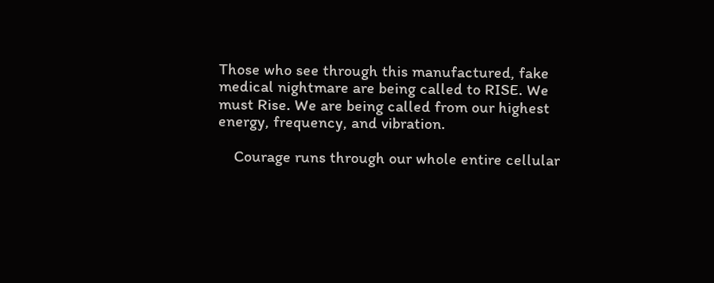Those who see through this manufactured, fake medical nightmare are being called to RISE. We must Rise. We are being called from our highest energy, frequency, and vibration.

    Courage runs through our whole entire cellular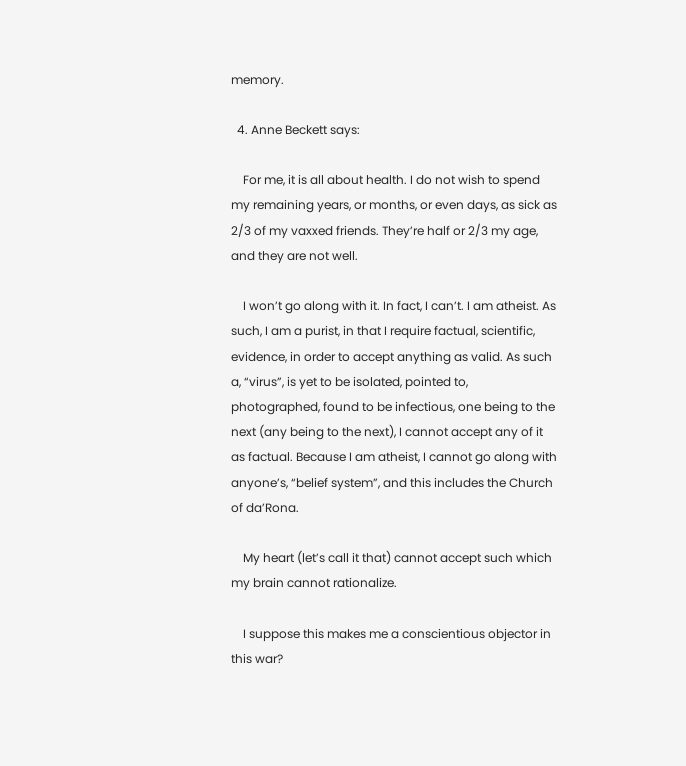memory.

  4. Anne Beckett says:

    For me, it is all about health. I do not wish to spend my remaining years, or months, or even days, as sick as 2/3 of my vaxxed friends. They’re half or 2/3 my age, and they are not well.

    I won’t go along with it. In fact, I can’t. I am atheist. As such, I am a purist, in that I require factual, scientific, evidence, in order to accept anything as valid. As such a, “virus”, is yet to be isolated, pointed to, photographed, found to be infectious, one being to the next (any being to the next), I cannot accept any of it as factual. Because I am atheist, I cannot go along with anyone’s, “belief system”, and this includes the Church of da’Rona.

    My heart (let’s call it that) cannot accept such which my brain cannot rationalize.

    I suppose this makes me a conscientious objector in this war?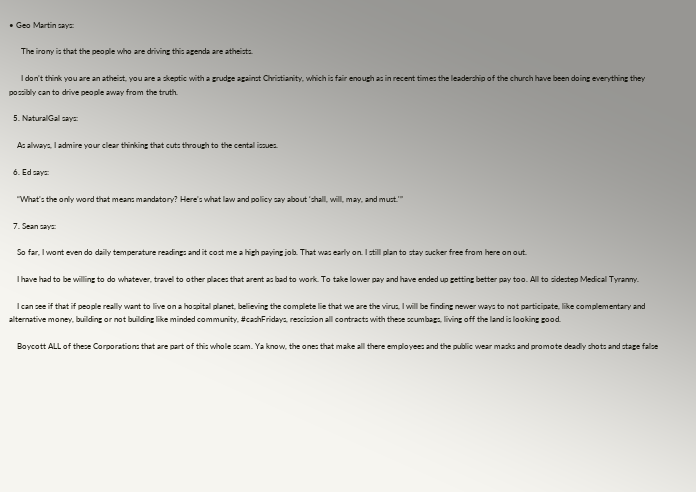• Geo Martin says:

      The irony is that the people who are driving this agenda are atheists.

      I don’t think you are an atheist, you are a skeptic with a grudge against Christianity, which is fair enough as in recent times the leadership of the church have been doing everything they possibly can to drive people away from the truth.

  5. NaturalGal says:

    As always, I admire your clear thinking that cuts through to the cental issues.

  6. Ed says:

    “What’s the only word that means mandatory? Here’s what law and policy say about ‘shall, will, may, and must.'”

  7. Sean says:

    So far, I wont even do daily temperature readings and it cost me a high paying job. That was early on. I still plan to stay sucker free from here on out.

    I have had to be willing to do whatever, travel to other places that arent as bad to work. To take lower pay and have ended up getting better pay too. All to sidestep Medical Tyranny.

    I can see if that if people really want to live on a hospital planet, believing the complete lie that we are the virus, I will be finding newer ways to not participate, like complementary and alternative money, building or not building like minded community, #cashFridays, rescission all contracts with these scumbags, living off the land is looking good.

    Boycott ALL of these Corporations that are part of this whole scam. Ya know, the ones that make all there employees and the public wear masks and promote deadly shots and stage false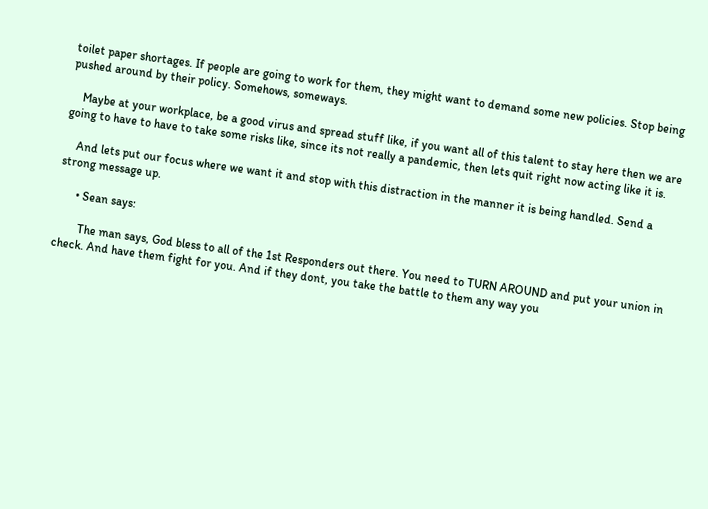toilet paper shortages. If people are going to work for them, they might want to demand some new policies. Stop being pushed around by their policy. Somehows, someways.

    Maybe at your workplace, be a good virus and spread stuff like, if you want all of this talent to stay here then we are going to have to have to take some risks like, since its not really a pandemic, then lets quit right now acting like it is.

    And lets put our focus where we want it and stop with this distraction in the manner it is being handled. Send a strong message up.

      • Sean says:

        The man says, God bless to all of the 1st Responders out there. You need to TURN AROUND and put your union in check. And have them fight for you. And if they dont, you take the battle to them any way you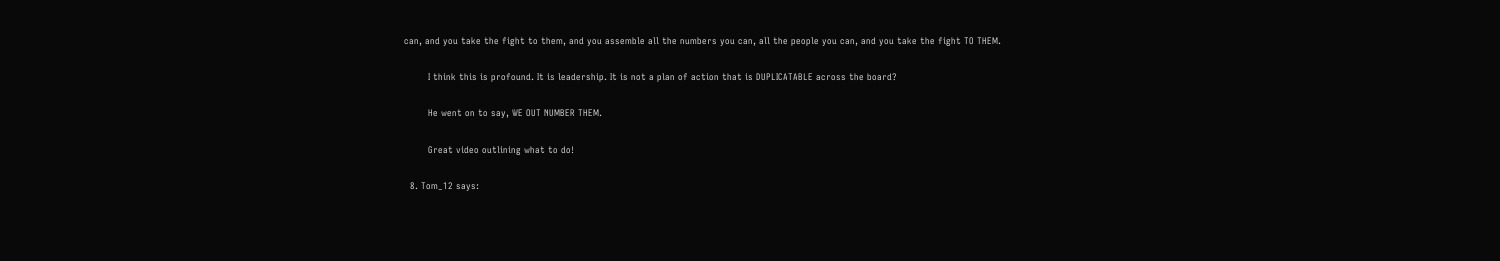can, and you take the fight to them, and you assemble all the numbers you can, all the people you can, and you take the fight TO THEM.

        I think this is profound. It is leadership. It is not a plan of action that is DUPLICATABLE across the board?

        He went on to say, WE OUT NUMBER THEM.

        Great video outlining what to do!

  8. Tom_12 says: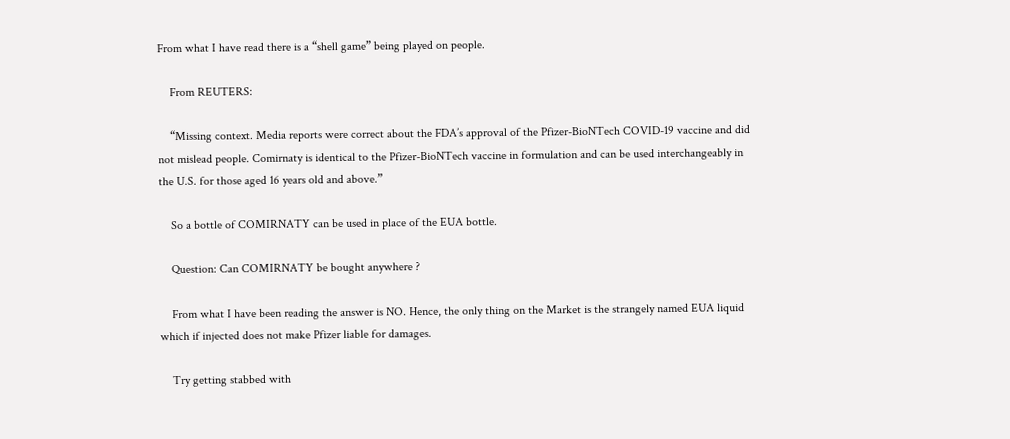From what I have read there is a “shell game” being played on people.

    From REUTERS:

    “Missing context. Media reports were correct about the FDA’s approval of the Pfizer-BioNTech COVID-19 vaccine and did not mislead people. Comirnaty is identical to the Pfizer-BioNTech vaccine in formulation and can be used interchangeably in the U.S. for those aged 16 years old and above.”

    So a bottle of COMIRNATY can be used in place of the EUA bottle.

    Question: Can COMIRNATY be bought anywhere ?

    From what I have been reading the answer is NO. Hence, the only thing on the Market is the strangely named EUA liquid which if injected does not make Pfizer liable for damages.

    Try getting stabbed with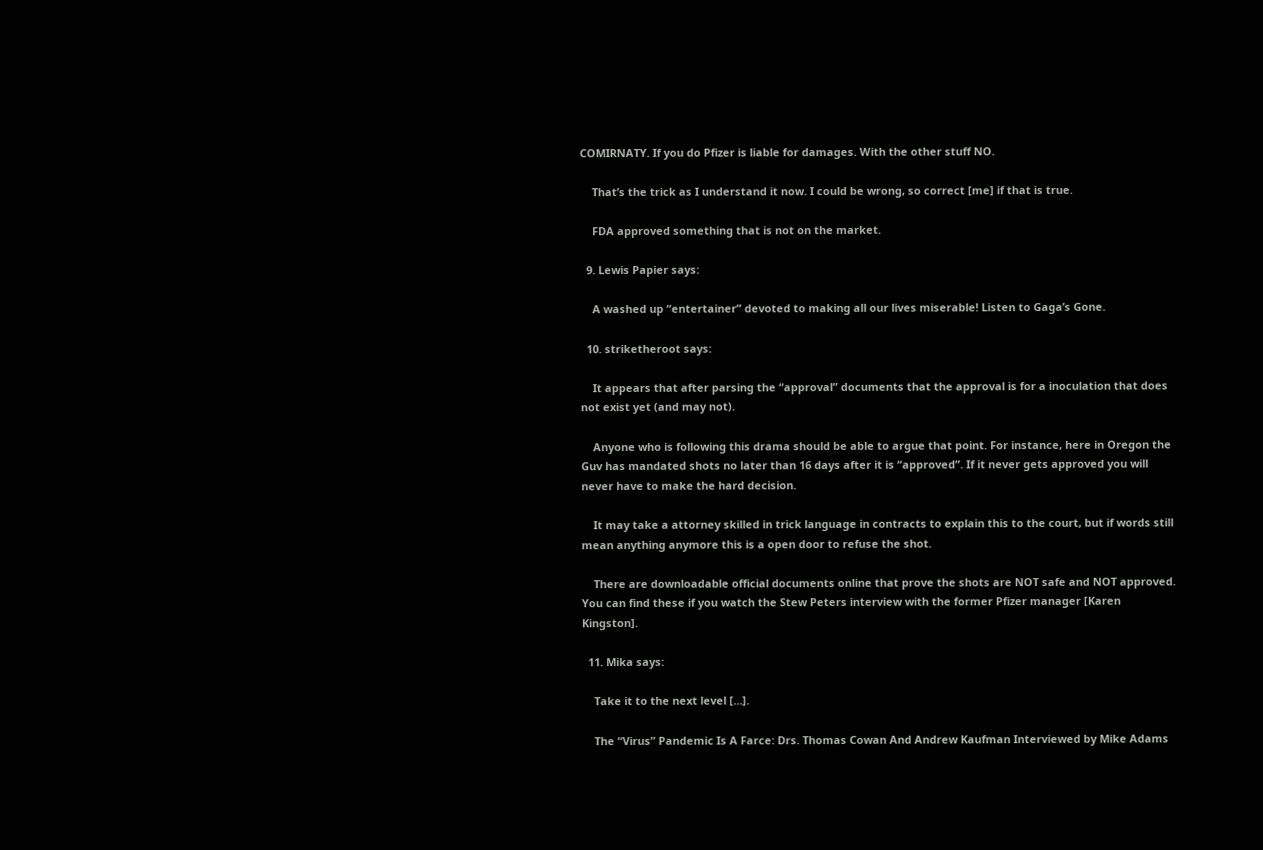COMIRNATY. If you do Pfizer is liable for damages. With the other stuff NO.

    That’s the trick as I understand it now. I could be wrong, so correct [me] if that is true.

    FDA approved something that is not on the market.

  9. Lewis Papier says:

    A washed up “entertainer” devoted to making all our lives miserable! Listen to Gaga’s Gone.

  10. striketheroot says:

    It appears that after parsing the “approval” documents that the approval is for a inoculation that does not exist yet (and may not).

    Anyone who is following this drama should be able to argue that point. For instance, here in Oregon the Guv has mandated shots no later than 16 days after it is “approved”. If it never gets approved you will never have to make the hard decision.

    It may take a attorney skilled in trick language in contracts to explain this to the court, but if words still mean anything anymore this is a open door to refuse the shot.

    There are downloadable official documents online that prove the shots are NOT safe and NOT approved. You can find these if you watch the Stew Peters interview with the former Pfizer manager [Karen Kingston].

  11. Mika says:

    Take it to the next level […].

    The “Virus” Pandemic Is A Farce: Drs. Thomas Cowan And Andrew Kaufman Interviewed by Mike Adams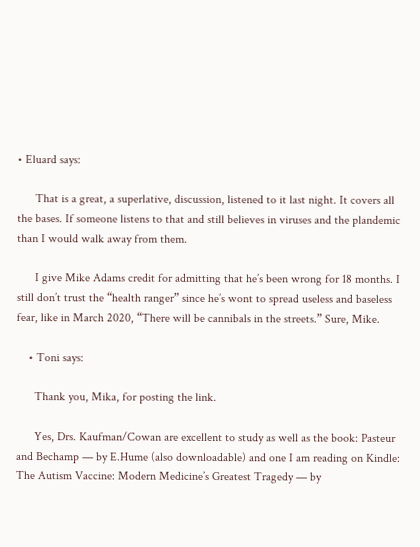• Eluard says:

      That is a great, a superlative, discussion, listened to it last night. It covers all the bases. If someone listens to that and still believes in viruses and the plandemic than I would walk away from them.

      I give Mike Adams credit for admitting that he’s been wrong for 18 months. I still don’t trust the “health ranger” since he’s wont to spread useless and baseless fear, like in March 2020, “There will be cannibals in the streets.” Sure, Mike.

    • Toni says:

      Thank you, Mika, for posting the link.

      Yes, Drs. Kaufman/Cowan are excellent to study as well as the book: Pasteur and Bechamp — by E.Hume (also downloadable) and one I am reading on Kindle: The Autism Vaccine: Modern Medicine’s Greatest Tragedy — by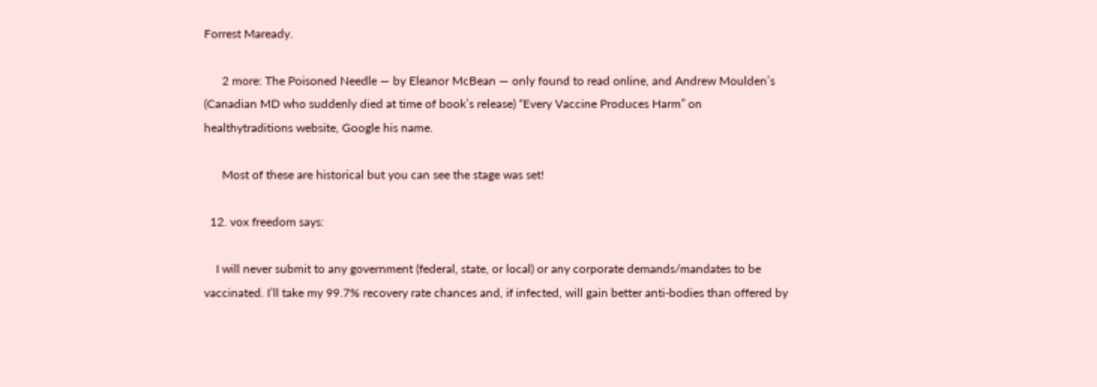Forrest Maready.

      2 more: The Poisoned Needle — by Eleanor McBean — only found to read online, and Andrew Moulden’s (Canadian MD who suddenly died at time of book’s release) “Every Vaccine Produces Harm” on healthytraditions website, Google his name.

      Most of these are historical but you can see the stage was set!

  12. vox freedom says:

    I will never submit to any government (federal, state, or local) or any corporate demands/mandates to be vaccinated. I’ll take my 99.7% recovery rate chances and, if infected, will gain better anti-bodies than offered by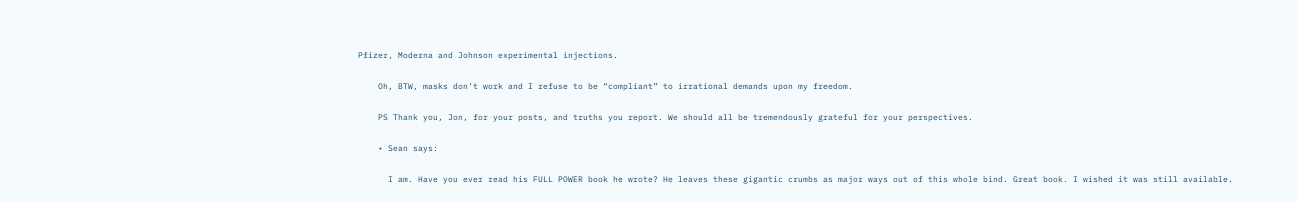Pfizer, Moderna and Johnson experimental injections.

    Oh, BTW, masks don’t work and I refuse to be “compliant” to irrational demands upon my freedom.

    PS Thank you, Jon, for your posts, and truths you report. We should all be tremendously grateful for your perspectives.

    • Sean says:

      I am. Have you ever read his FULL POWER book he wrote? He leaves these gigantic crumbs as major ways out of this whole bind. Great book. I wished it was still available.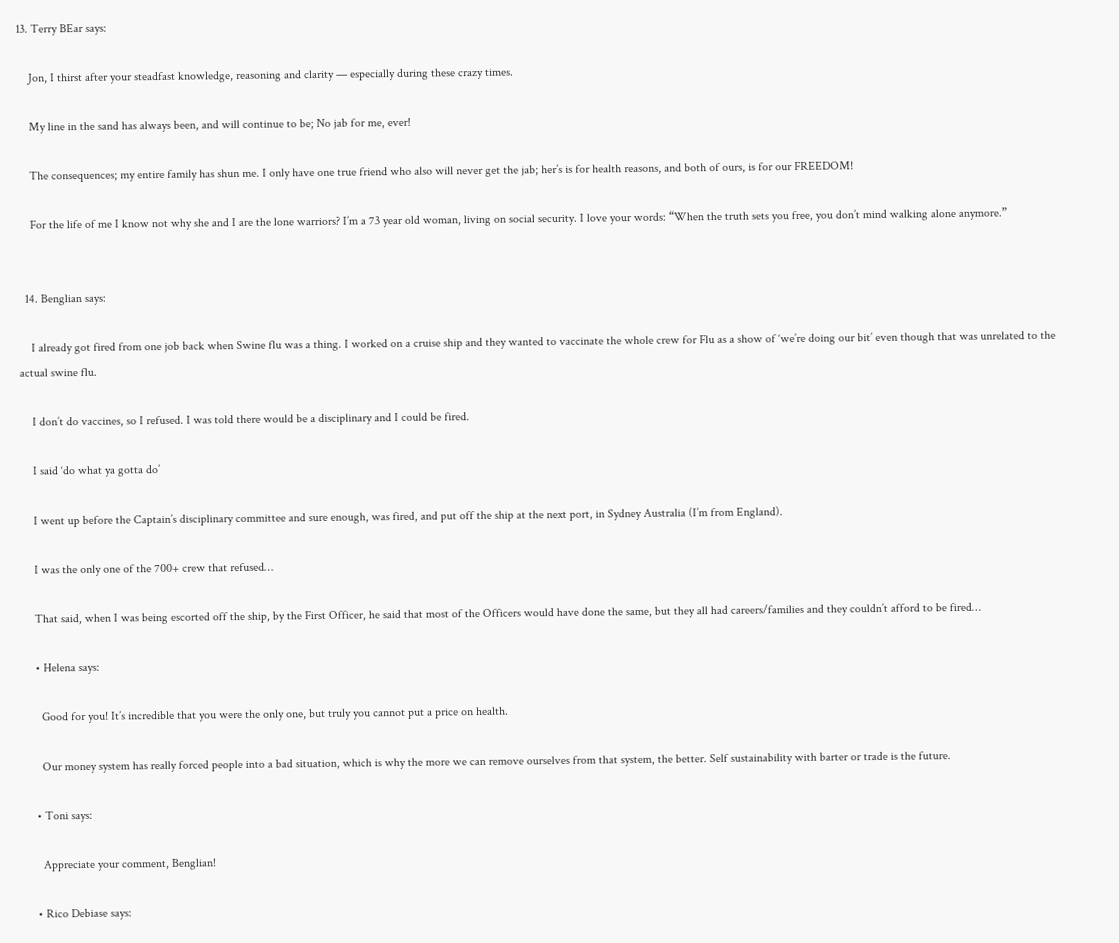13. Terry BEar says:

    Jon, I thirst after your steadfast knowledge, reasoning and clarity — especially during these crazy times.

    My line in the sand has always been, and will continue to be; No jab for me, ever!

    The consequences; my entire family has shun me. I only have one true friend who also will never get the jab; her’s is for health reasons, and both of ours, is for our FREEDOM!

    For the life of me I know not why she and I are the lone warriors? I’m a 73 year old woman, living on social security. I love your words: “When the truth sets you free, you don’t mind walking alone anymore.”


  14. Benglian says:

    I already got fired from one job back when Swine flu was a thing. I worked on a cruise ship and they wanted to vaccinate the whole crew for Flu as a show of ‘we’re doing our bit’ even though that was unrelated to the actual swine flu.

    I don’t do vaccines, so I refused. I was told there would be a disciplinary and I could be fired.

    I said ‘do what ya gotta do’

    I went up before the Captain’s disciplinary committee and sure enough, was fired, and put off the ship at the next port, in Sydney Australia (I’m from England).

    I was the only one of the 700+ crew that refused…

    That said, when I was being escorted off the ship, by the First Officer, he said that most of the Officers would have done the same, but they all had careers/families and they couldn’t afford to be fired…

    • Helena says:

      Good for you! It’s incredible that you were the only one, but truly you cannot put a price on health.

      Our money system has really forced people into a bad situation, which is why the more we can remove ourselves from that system, the better. Self sustainability with barter or trade is the future.

    • Toni says:

      Appreciate your comment, Benglian!

    • Rico Debiase says: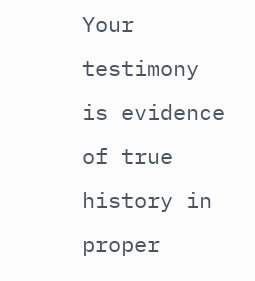Your testimony is evidence of true history in proper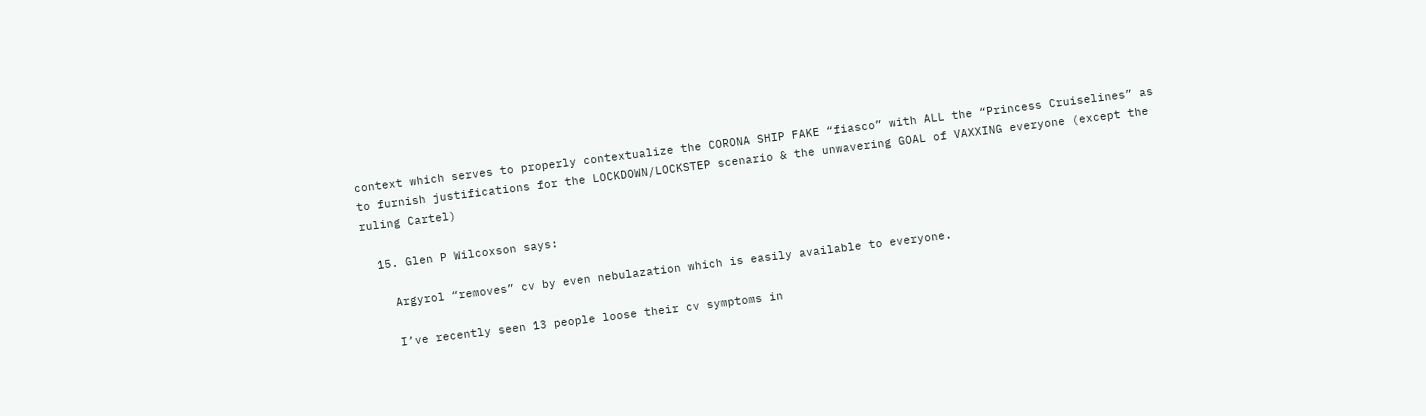context which serves to properly contextualize the CORONA SHIP FAKE “fiasco” with ALL the “Princess Cruiselines” as to furnish justifications for the LOCKDOWN/LOCKSTEP scenario & the unwavering GOAL of VAXXING everyone (except the ruling Cartel)

  15. Glen P Wilcoxson says:

    Argyrol “removes” cv by even nebulazation which is easily available to everyone.

    I’ve recently seen 13 people loose their cv symptoms in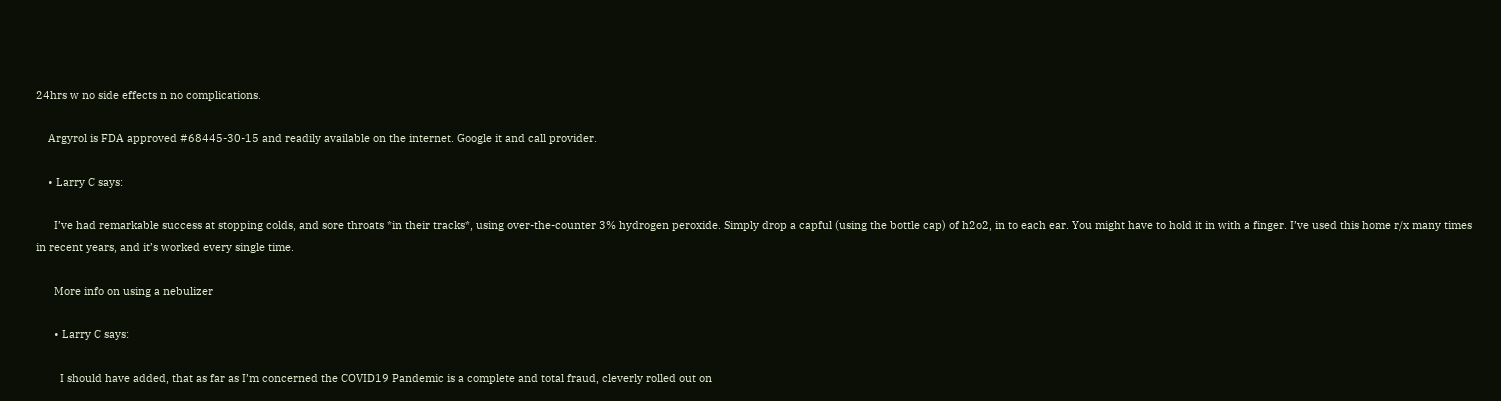24hrs w no side effects n no complications.

    Argyrol is FDA approved #68445-30-15 and readily available on the internet. Google it and call provider.

    • Larry C says:

      I’ve had remarkable success at stopping colds, and sore throats *in their tracks*, using over-the-counter 3% hydrogen peroxide. Simply drop a capful (using the bottle cap) of h2o2, in to each ear. You might have to hold it in with a finger. I’ve used this home r/x many times in recent years, and it’s worked every single time.

      More info on using a nebulizer

      • Larry C says:

        I should have added, that as far as I’m concerned the COVID19 Pandemic is a complete and total fraud, cleverly rolled out on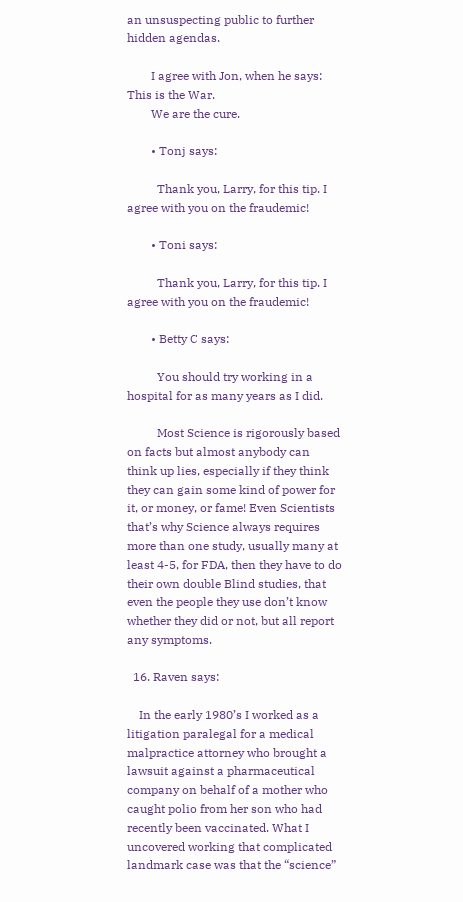an unsuspecting public to further hidden agendas.

        I agree with Jon, when he says: This is the War.
        We are the cure.

        • Tonj says:

          Thank you, Larry, for this tip. I agree with you on the fraudemic!

        • Toni says:

          Thank you, Larry, for this tip. I agree with you on the fraudemic!

        • Betty C says:

          You should try working in a hospital for as many years as I did.

          Most Science is rigorously based on facts but almost anybody can think up lies, especially if they think they can gain some kind of power for it, or money, or fame! Even Scientists that’s why Science always requires more than one study, usually many at least 4-5, for FDA, then they have to do their own double Blind studies, that even the people they use don’t know whether they did or not, but all report any symptoms.

  16. Raven says:

    In the early 1980’s I worked as a litigation paralegal for a medical malpractice attorney who brought a lawsuit against a pharmaceutical company on behalf of a mother who caught polio from her son who had recently been vaccinated. What I uncovered working that complicated landmark case was that the “science”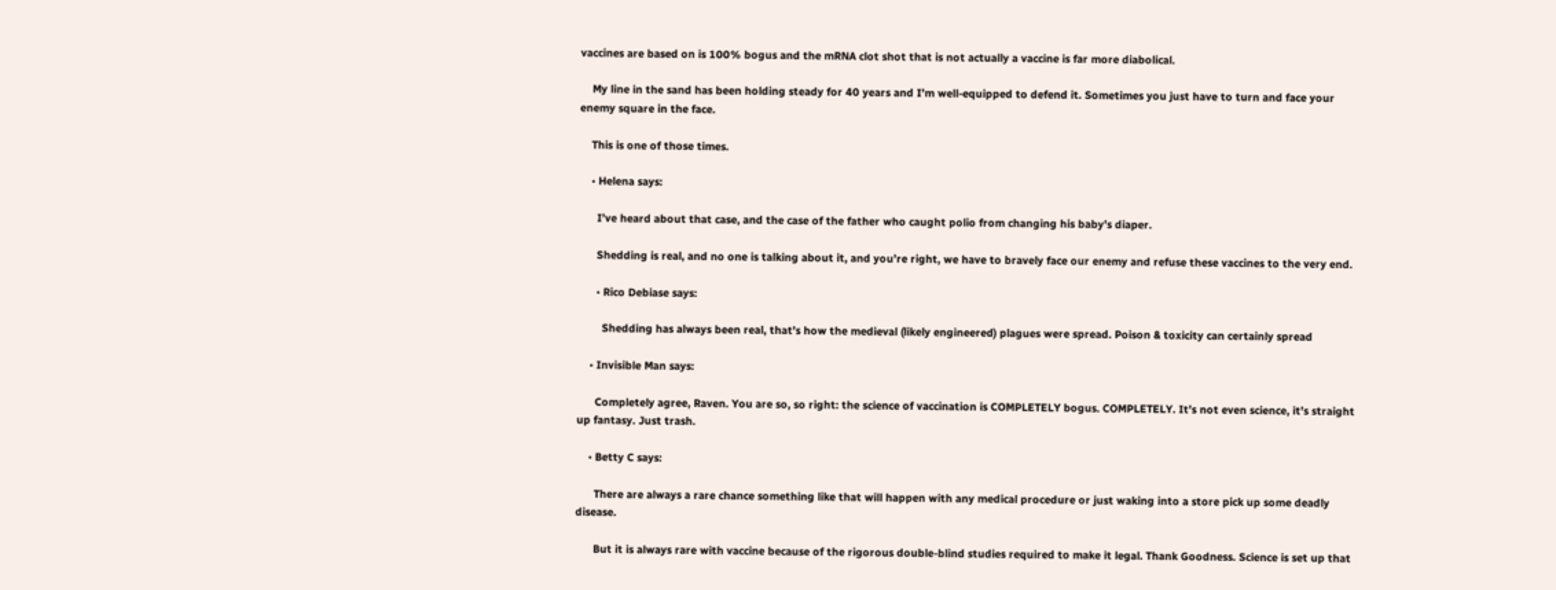vaccines are based on is 100% bogus and the mRNA clot shot that is not actually a vaccine is far more diabolical.

    My line in the sand has been holding steady for 40 years and I’m well-equipped to defend it. Sometimes you just have to turn and face your enemy square in the face.

    This is one of those times.

    • Helena says:

      I’ve heard about that case, and the case of the father who caught polio from changing his baby’s diaper.

      Shedding is real, and no one is talking about it, and you’re right, we have to bravely face our enemy and refuse these vaccines to the very end.

      • Rico Debiase says:

        Shedding has always been real, that’s how the medieval (likely engineered) plagues were spread. Poison & toxicity can certainly spread

    • Invisible Man says:

      Completely agree, Raven. You are so, so right: the science of vaccination is COMPLETELY bogus. COMPLETELY. It’s not even science, it’s straight up fantasy. Just trash.

    • Betty C says:

      There are always a rare chance something like that will happen with any medical procedure or just waking into a store pick up some deadly disease.

      But it is always rare with vaccine because of the rigorous double-blind studies required to make it legal. Thank Goodness. Science is set up that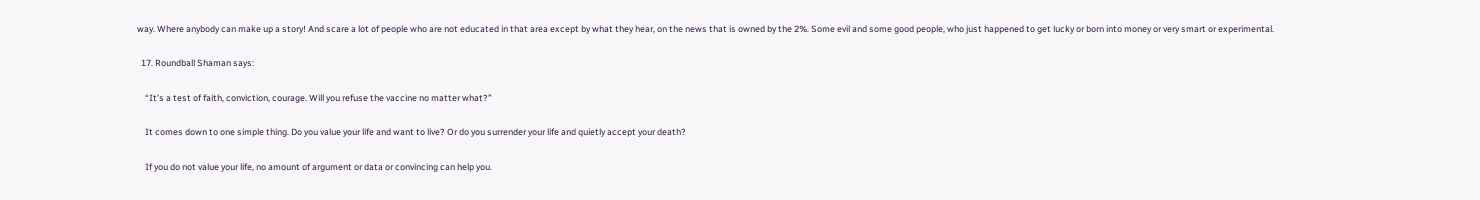way. Where anybody can make up a story! And scare a lot of people who are not educated in that area except by what they hear, on the news that is owned by the 2%. Some evil and some good people, who just happened to get lucky or born into money or very smart or experimental.

  17. Roundball Shaman says:

    “It’s a test of faith, conviction, courage. Will you refuse the vaccine no matter what?”

    It comes down to one simple thing. Do you value your life and want to live? Or do you surrender your life and quietly accept your death?

    If you do not value your life, no amount of argument or data or convincing can help you.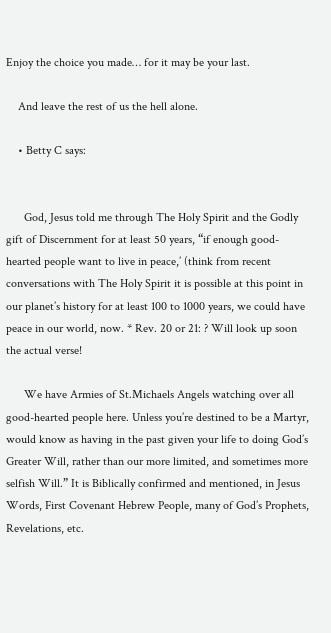Enjoy the choice you made… for it may be your last.

    And leave the rest of us the hell alone.

    • Betty C says:


      God, Jesus told me through The Holy Spirit and the Godly gift of Discernment for at least 50 years, “if enough good-hearted people want to live in peace,’ (think from recent conversations with The Holy Spirit it is possible at this point in our planet’s history for at least 100 to 1000 years, we could have peace in our world, now. * Rev. 20 or 21: ? Will look up soon the actual verse!

      We have Armies of St.Michaels Angels watching over all good-hearted people here. Unless you’re destined to be a Martyr, would know as having in the past given your life to doing God’s Greater Will, rather than our more limited, and sometimes more selfish Will.” It is Biblically confirmed and mentioned, in Jesus Words, First Covenant Hebrew People, many of God’s Prophets, Revelations, etc.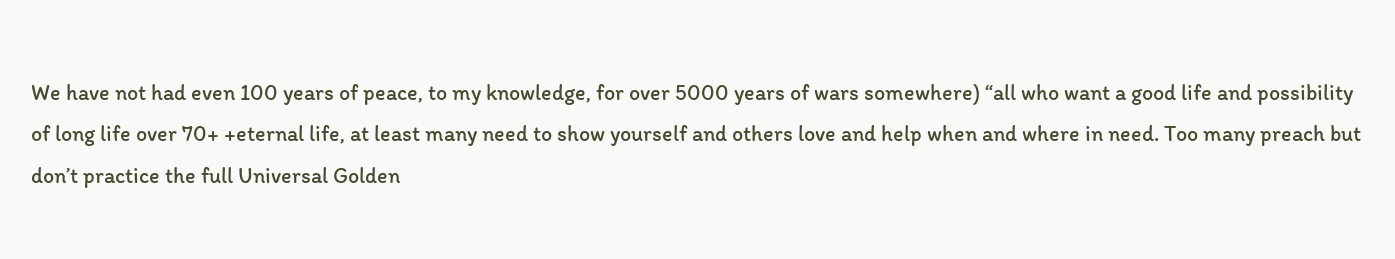We have not had even 100 years of peace, to my knowledge, for over 5000 years of wars somewhere) “all who want a good life and possibility of long life over 70+ +eternal life, at least many need to show yourself and others love and help when and where in need. Too many preach but don’t practice the full Universal Golden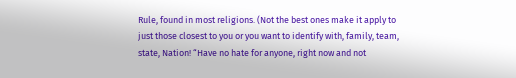Rule, found in most religions. (Not the best ones make it apply to just those closest to you or you want to identify with, family, team, state, Nation! “Have no hate for anyone, right now and not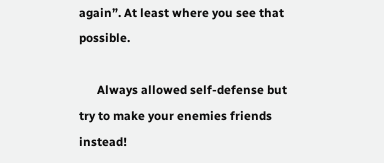again”. At least where you see that possible.

      Always allowed self-defense but try to make your enemies friends instead!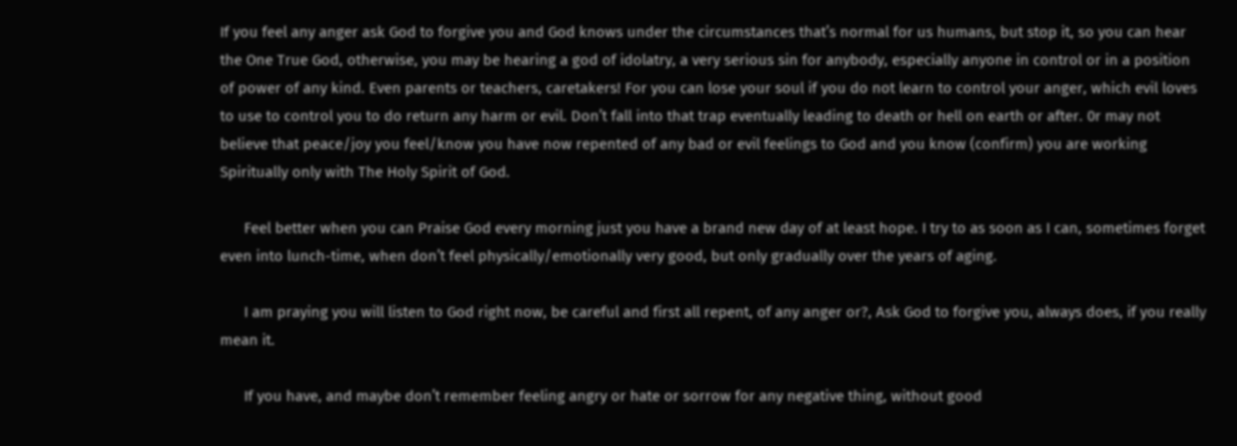If you feel any anger ask God to forgive you and God knows under the circumstances that’s normal for us humans, but stop it, so you can hear the One True God, otherwise, you may be hearing a god of idolatry, a very serious sin for anybody, especially anyone in control or in a position of power of any kind. Even parents or teachers, caretakers! For you can lose your soul if you do not learn to control your anger, which evil loves to use to control you to do return any harm or evil. Don’t fall into that trap eventually leading to death or hell on earth or after. 0r may not believe that peace/joy you feel/know you have now repented of any bad or evil feelings to God and you know (confirm) you are working Spiritually only with The Holy Spirit of God.

      Feel better when you can Praise God every morning just you have a brand new day of at least hope. I try to as soon as I can, sometimes forget even into lunch-time, when don’t feel physically/emotionally very good, but only gradually over the years of aging.

      I am praying you will listen to God right now, be careful and first all repent, of any anger or?, Ask God to forgive you, always does, if you really mean it.

      If you have, and maybe don’t remember feeling angry or hate or sorrow for any negative thing, without good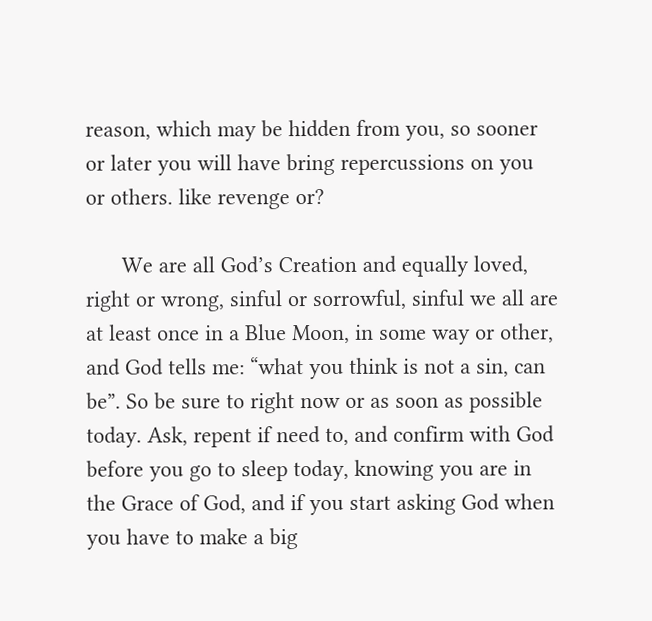reason, which may be hidden from you, so sooner or later you will have bring repercussions on you or others. like revenge or?

      We are all God’s Creation and equally loved, right or wrong, sinful or sorrowful, sinful we all are at least once in a Blue Moon, in some way or other, and God tells me: “what you think is not a sin, can be”. So be sure to right now or as soon as possible today. Ask, repent if need to, and confirm with God before you go to sleep today, knowing you are in the Grace of God, and if you start asking God when you have to make a big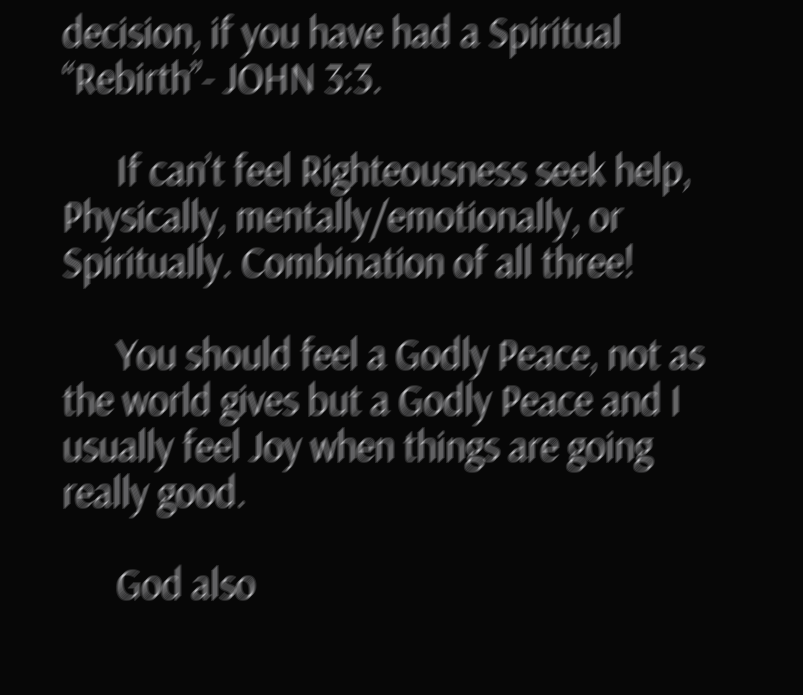decision, if you have had a Spiritual “Rebirth”- JOHN 3:3.

      If can’t feel Righteousness seek help, Physically, mentally/emotionally, or Spiritually. Combination of all three!

      You should feel a Godly Peace, not as the world gives but a Godly Peace and I usually feel Joy when things are going really good.

      God also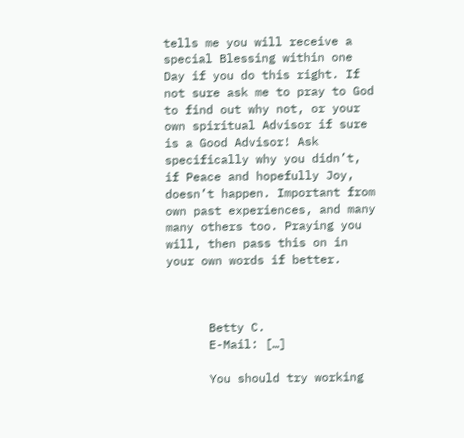tells me you will receive a special Blessing within one Day if you do this right. If not sure ask me to pray to God to find out why not, or your own spiritual Advisor if sure is a Good Advisor! Ask specifically why you didn’t, if Peace and hopefully Joy, doesn’t happen. Important from own past experiences, and many many others too. Praying you will, then pass this on in your own words if better.



      Betty C.
      E-Mail: […]

      You should try working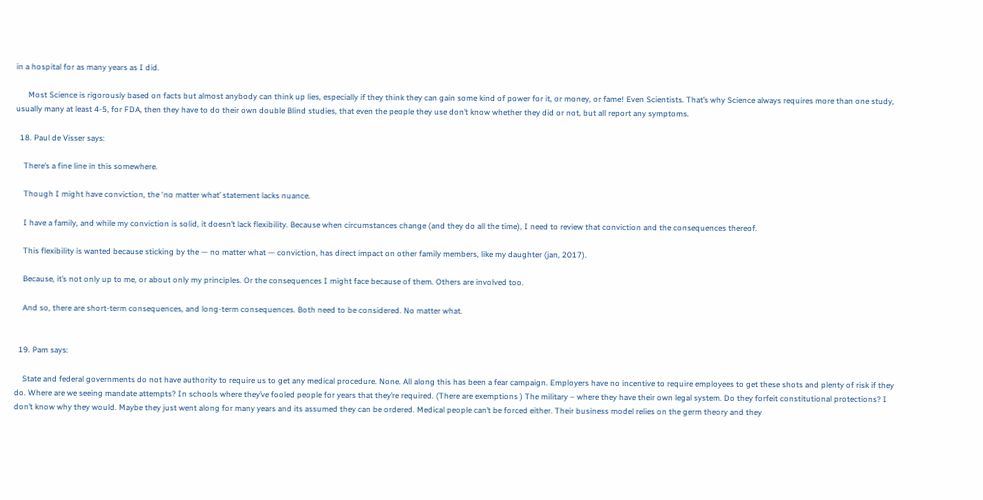in a hospital for as many years as I did.

      Most Science is rigorously based on facts but almost anybody can think up lies, especially if they think they can gain some kind of power for it, or money, or fame! Even Scientists. That’s why Science always requires more than one study, usually many at least 4-5, for FDA, then they have to do their own double Blind studies, that even the people they use don’t know whether they did or not, but all report any symptoms.

  18. Paul de Visser says:

    There’s a fine line in this somewhere.

    Though I might have conviction, the ‘no matter what’ statement lacks nuance.

    I have a family, and while my conviction is solid, it doesn’t lack flexibility. Because when circumstances change (and they do all the time), I need to review that conviction and the consequences thereof.

    This flexibility is wanted because sticking by the — no matter what — conviction, has direct impact on other family members, like my daughter (jan, 2017).

    Because, it’s not only up to me, or about only my principles. Or the consequences I might face because of them. Others are involved too.

    And so, there are short-term consequences, and long-term consequences. Both need to be considered. No matter what.


  19. Pam says:

    State and federal governments do not have authority to require us to get any medical procedure. None. All along this has been a fear campaign. Employers have no incentive to require employees to get these shots and plenty of risk if they do. Where are we seeing mandate attempts? In schools where they’ve fooled people for years that they’re required. (There are exemptions ) The military – where they have their own legal system. Do they forfeit constitutional protections? I don’t know why they would. Maybe they just went along for many years and its assumed they can be ordered. Medical people can’t be forced either. Their business model relies on the germ theory and they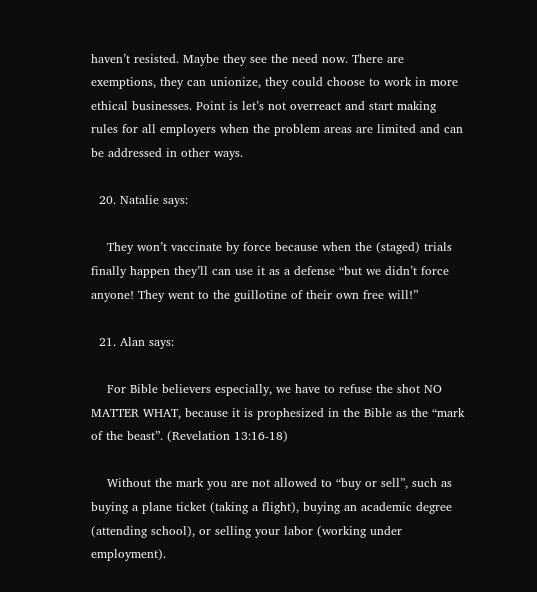haven’t resisted. Maybe they see the need now. There are exemptions, they can unionize, they could choose to work in more ethical businesses. Point is let’s not overreact and start making rules for all employers when the problem areas are limited and can be addressed in other ways.

  20. Natalie says:

    They won’t vaccinate by force because when the (staged) trials finally happen they’ll can use it as a defense “but we didn’t force anyone! They went to the guillotine of their own free will!”

  21. Alan says:

    For Bible believers especially, we have to refuse the shot NO MATTER WHAT, because it is prophesized in the Bible as the “mark of the beast”. (Revelation 13:16-18)

    Without the mark you are not allowed to “buy or sell”, such as buying a plane ticket (taking a flight), buying an academic degree (attending school), or selling your labor (working under employment).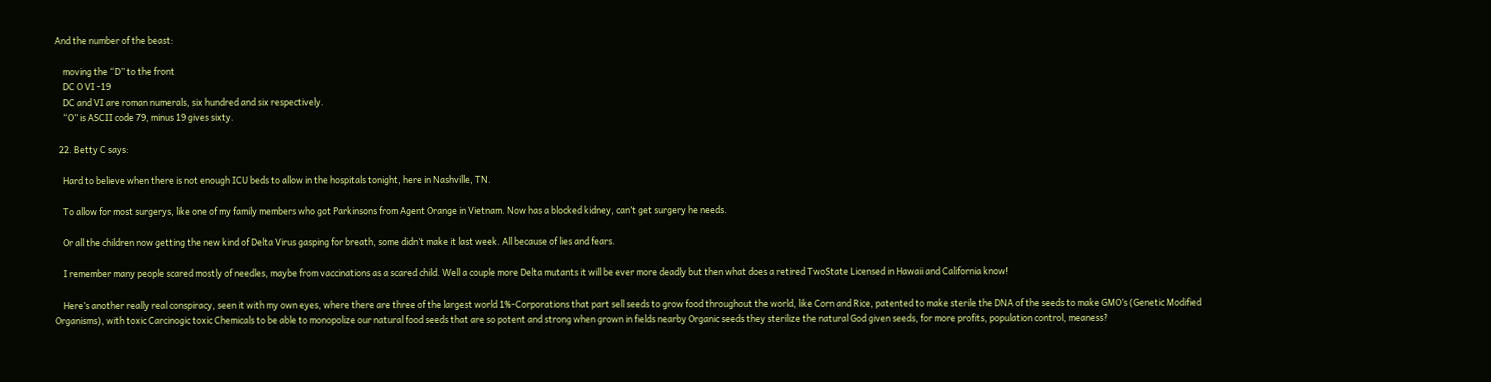And the number of the beast:

    moving the “D” to the front
    DC O VI -19
    DC and VI are roman numerals, six hundred and six respectively.
    “O” is ASCII code 79, minus 19 gives sixty.

  22. Betty C says:

    Hard to believe when there is not enough ICU beds to allow in the hospitals tonight, here in Nashville, TN.

    To allow for most surgerys, like one of my family members who got Parkinsons from Agent Orange in Vietnam. Now has a blocked kidney, can’t get surgery he needs.

    Or all the children now getting the new kind of Delta Virus gasping for breath, some didn’t make it last week. All because of lies and fears.

    I remember many people scared mostly of needles, maybe from vaccinations as a scared child. Well a couple more Delta mutants it will be ever more deadly but then what does a retired TwoState Licensed in Hawaii and California know!

    Here’s another really real conspiracy, seen it with my own eyes, where there are three of the largest world 1%-Corporations that part sell seeds to grow food throughout the world, like Corn and Rice, patented to make sterile the DNA of the seeds to make GMO’s (Genetic Modified Organisms), with toxic Carcinogic toxic Chemicals to be able to monopolize our natural food seeds that are so potent and strong when grown in fields nearby Organic seeds they sterilize the natural God given seeds, for more profits, population control, meaness?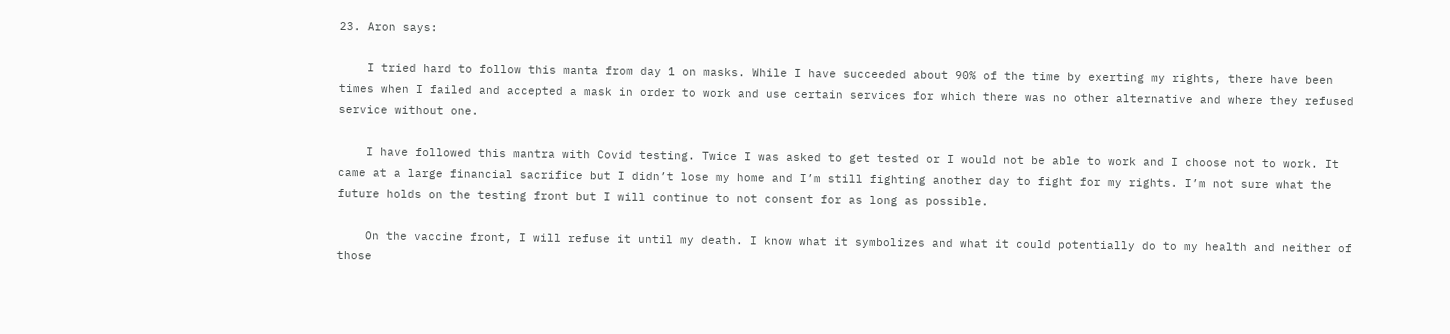23. Aron says:

    I tried hard to follow this manta from day 1 on masks. While I have succeeded about 90% of the time by exerting my rights, there have been times when I failed and accepted a mask in order to work and use certain services for which there was no other alternative and where they refused service without one.

    I have followed this mantra with Covid testing. Twice I was asked to get tested or I would not be able to work and I choose not to work. It came at a large financial sacrifice but I didn’t lose my home and I’m still fighting another day to fight for my rights. I’m not sure what the future holds on the testing front but I will continue to not consent for as long as possible.

    On the vaccine front, I will refuse it until my death. I know what it symbolizes and what it could potentially do to my health and neither of those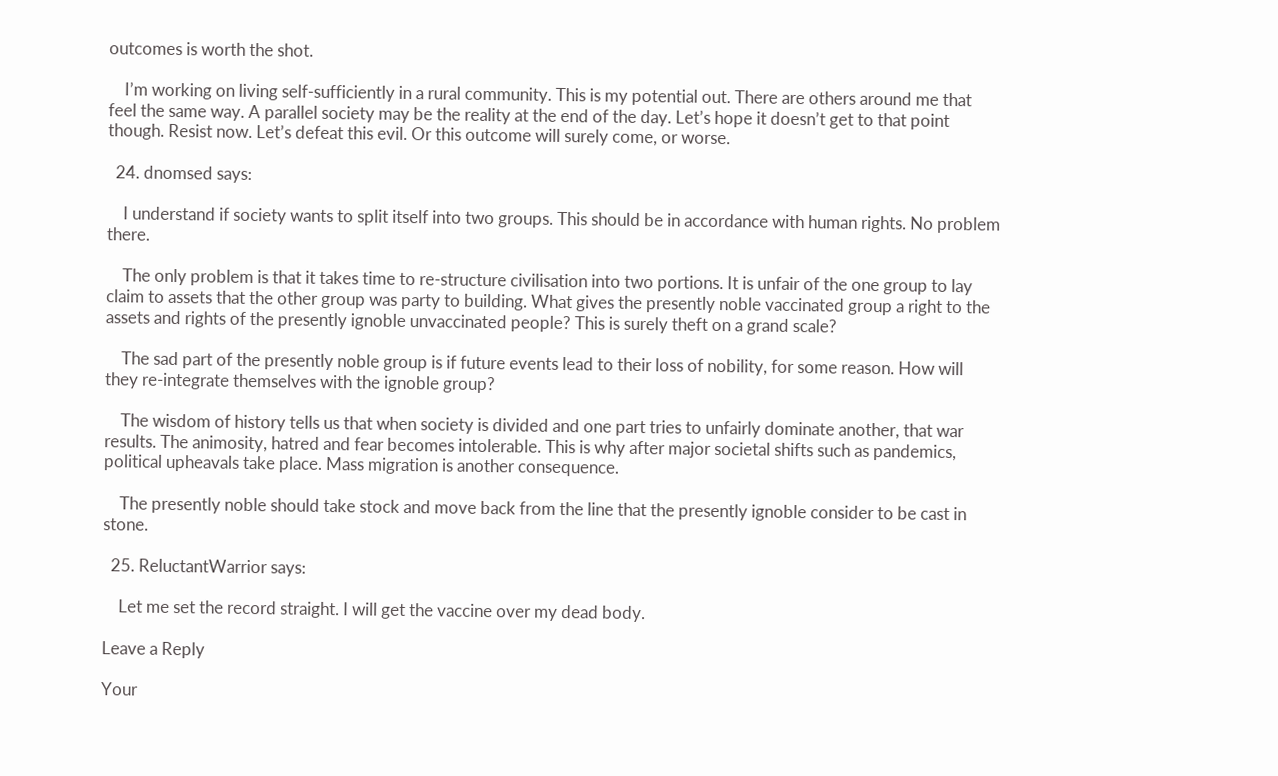outcomes is worth the shot.

    I’m working on living self-sufficiently in a rural community. This is my potential out. There are others around me that feel the same way. A parallel society may be the reality at the end of the day. Let’s hope it doesn’t get to that point though. Resist now. Let’s defeat this evil. Or this outcome will surely come, or worse.

  24. dnomsed says:

    I understand if society wants to split itself into two groups. This should be in accordance with human rights. No problem there.

    The only problem is that it takes time to re-structure civilisation into two portions. It is unfair of the one group to lay claim to assets that the other group was party to building. What gives the presently noble vaccinated group a right to the assets and rights of the presently ignoble unvaccinated people? This is surely theft on a grand scale?

    The sad part of the presently noble group is if future events lead to their loss of nobility, for some reason. How will they re-integrate themselves with the ignoble group?

    The wisdom of history tells us that when society is divided and one part tries to unfairly dominate another, that war results. The animosity, hatred and fear becomes intolerable. This is why after major societal shifts such as pandemics, political upheavals take place. Mass migration is another consequence.

    The presently noble should take stock and move back from the line that the presently ignoble consider to be cast in stone.

  25. ReluctantWarrior says:

    Let me set the record straight. I will get the vaccine over my dead body.

Leave a Reply

Your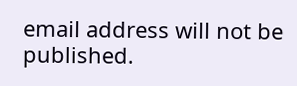email address will not be published.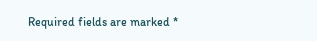Required fields are marked *